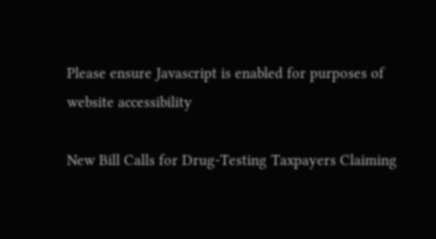Please ensure Javascript is enabled for purposes of website accessibility

New Bill Calls for Drug-Testing Taxpayers Claiming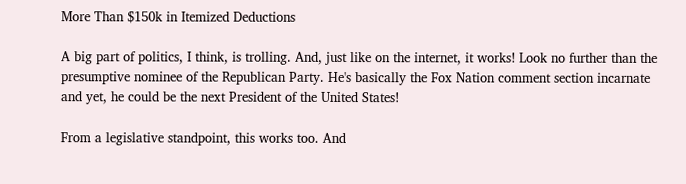More Than $150k in Itemized Deductions

A big part of politics, I think, is trolling. And, just like on the internet, it works! Look no further than the presumptive nominee of the Republican Party. He's basically the Fox Nation comment section incarnate and yet, he could be the next President of the United States!

From a legislative standpoint, this works too. And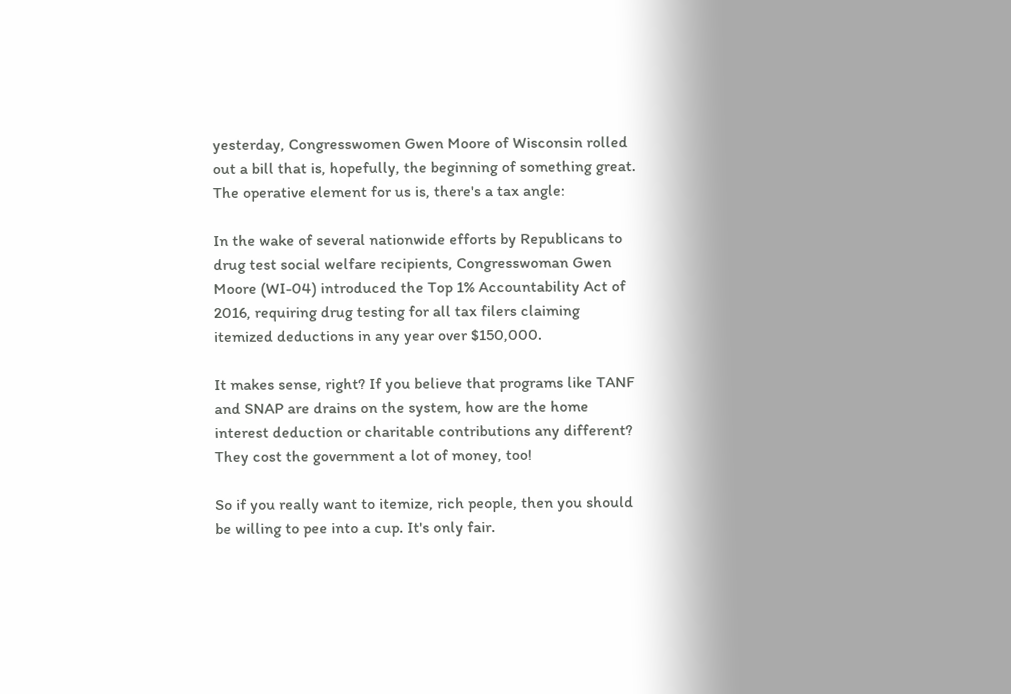yesterday, Congresswomen Gwen Moore of Wisconsin rolled out a bill that is, hopefully, the beginning of something great. The operative element for us is, there's a tax angle:

In the wake of several nationwide efforts by Republicans to drug test social welfare recipients, Congresswoman Gwen Moore (WI-04) introduced the Top 1% Accountability Act of 2016, requiring drug testing for all tax filers claiming itemized deductions in any year over $150,000.

It makes sense, right? If you believe that programs like TANF and SNAP are drains on the system, how are the home interest deduction or charitable contributions any different? They cost the government a lot of money, too!

So if you really want to itemize, rich people, then you should be willing to pee into a cup. It's only fair.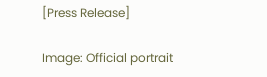[Press Release]

Image: Official portrait